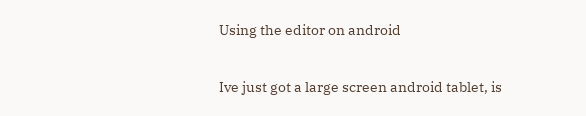Using the editor on android

Ive just got a large screen android tablet, is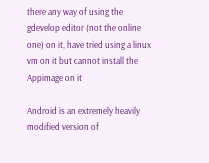there any way of using the gdevelop editor (not the online one) on it, have tried using a linux vm on it but cannot install the Appimage on it

Android is an extremely heavily modified version of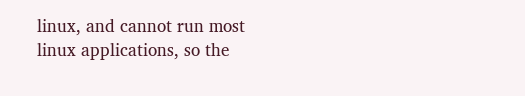linux, and cannot run most linux applications, so the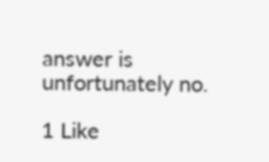answer is unfortunately no.

1 Like